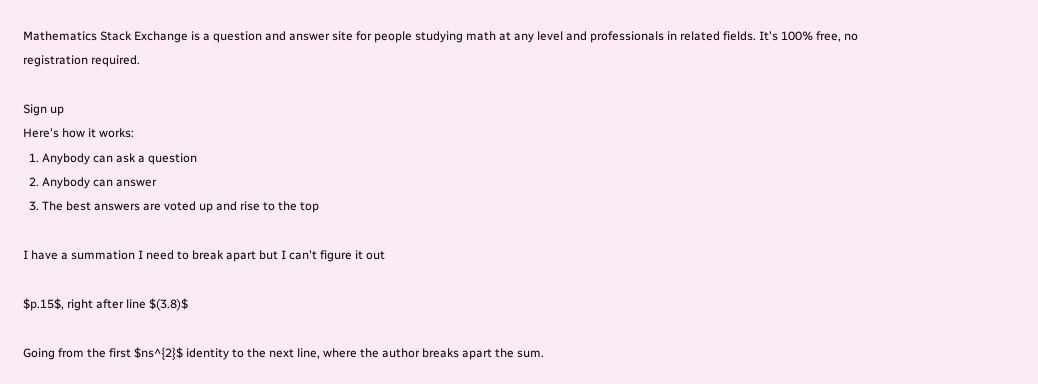Mathematics Stack Exchange is a question and answer site for people studying math at any level and professionals in related fields. It's 100% free, no registration required.

Sign up
Here's how it works:
  1. Anybody can ask a question
  2. Anybody can answer
  3. The best answers are voted up and rise to the top

I have a summation I need to break apart but I can't figure it out

$p.15$, right after line $(3.8)$

Going from the first $ns^{2}$ identity to the next line, where the author breaks apart the sum.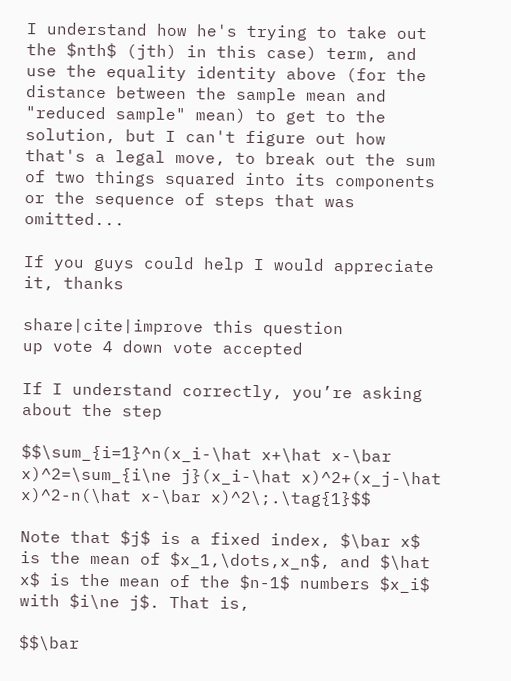I understand how he's trying to take out the $nth$ (jth) in this case) term, and use the equality identity above (for the distance between the sample mean and "reduced sample" mean) to get to the solution, but I can't figure out how that's a legal move, to break out the sum of two things squared into its components or the sequence of steps that was omitted...

If you guys could help I would appreciate it, thanks

share|cite|improve this question
up vote 4 down vote accepted

If I understand correctly, you’re asking about the step

$$\sum_{i=1}^n(x_i-\hat x+\hat x-\bar x)^2=\sum_{i\ne j}(x_i-\hat x)^2+(x_j-\hat x)^2-n(\hat x-\bar x)^2\;.\tag{1}$$

Note that $j$ is a fixed index, $\bar x$ is the mean of $x_1,\dots,x_n$, and $\hat x$ is the mean of the $n-1$ numbers $x_i$ with $i\ne j$. That is,

$$\bar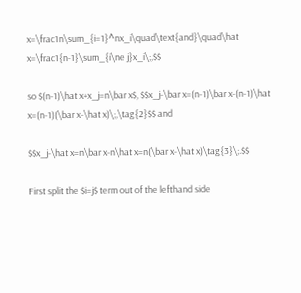x=\frac1n\sum_{i=1}^nx_i\quad\text{and}\quad\hat x=\frac1{n-1}\sum_{i\ne j}x_i\;,$$

so $(n-1)\hat x+x_j=n\bar x$, $$x_j-\bar x=(n-1)\bar x-(n-1)\hat x=(n-1)(\bar x-\hat x)\;,\tag{2}$$ and

$$x_j-\hat x=n\bar x-n\hat x=n(\bar x-\hat x)\tag{3}\;.$$

First split the $i=j$ term out of the lefthand side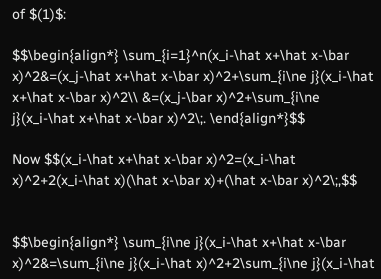of $(1)$:

$$\begin{align*} \sum_{i=1}^n(x_i-\hat x+\hat x-\bar x)^2&=(x_j-\hat x+\hat x-\bar x)^2+\sum_{i\ne j}(x_i-\hat x+\hat x-\bar x)^2\\ &=(x_j-\bar x)^2+\sum_{i\ne j}(x_i-\hat x+\hat x-\bar x)^2\;. \end{align*}$$

Now $$(x_i-\hat x+\hat x-\bar x)^2=(x_i-\hat x)^2+2(x_i-\hat x)(\hat x-\bar x)+(\hat x-\bar x)^2\;,$$


$$\begin{align*} \sum_{i\ne j}(x_i-\hat x+\hat x-\bar x)^2&=\sum_{i\ne j}(x_i-\hat x)^2+2\sum_{i\ne j}(x_i-\hat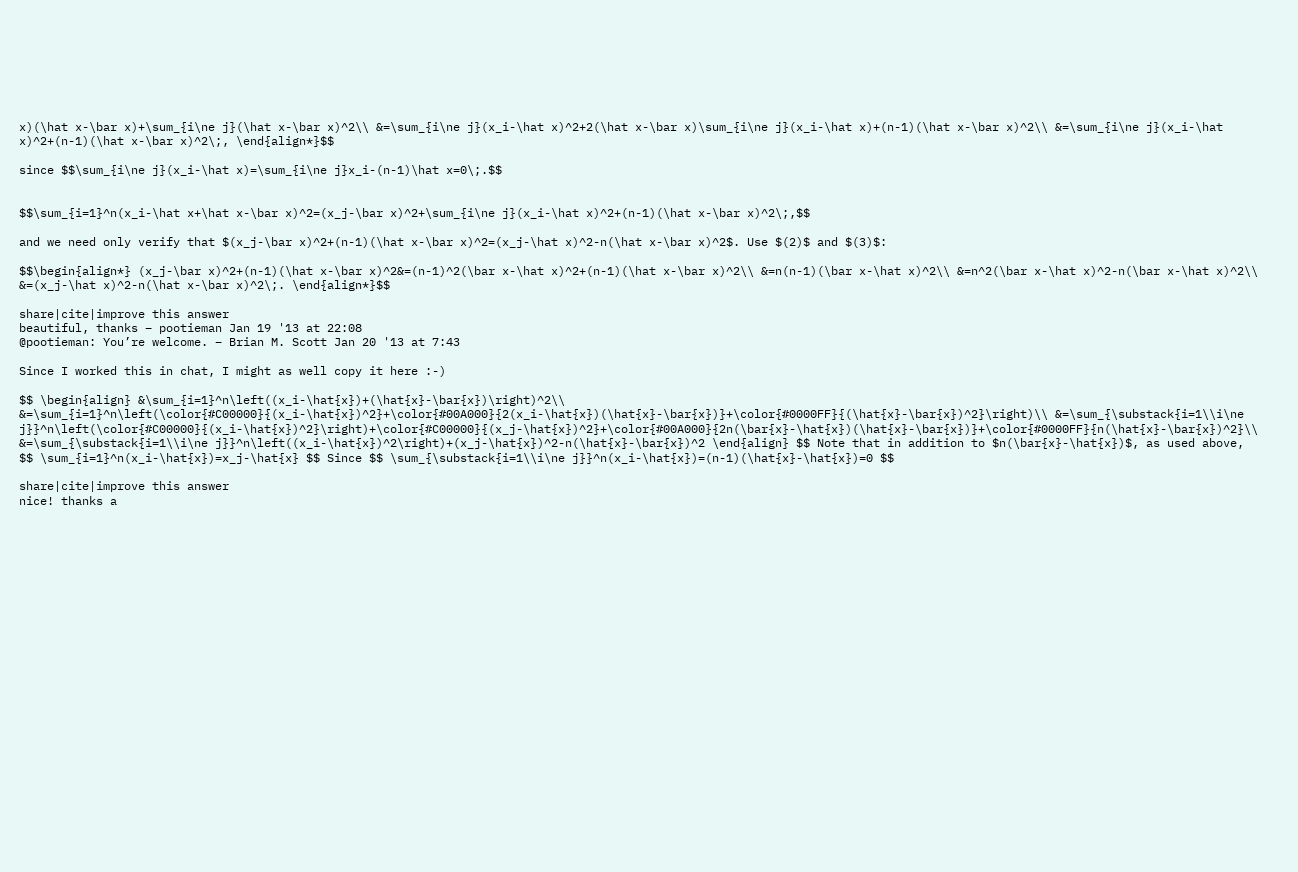x)(\hat x-\bar x)+\sum_{i\ne j}(\hat x-\bar x)^2\\ &=\sum_{i\ne j}(x_i-\hat x)^2+2(\hat x-\bar x)\sum_{i\ne j}(x_i-\hat x)+(n-1)(\hat x-\bar x)^2\\ &=\sum_{i\ne j}(x_i-\hat x)^2+(n-1)(\hat x-\bar x)^2\;, \end{align*}$$

since $$\sum_{i\ne j}(x_i-\hat x)=\sum_{i\ne j}x_i-(n-1)\hat x=0\;.$$


$$\sum_{i=1}^n(x_i-\hat x+\hat x-\bar x)^2=(x_j-\bar x)^2+\sum_{i\ne j}(x_i-\hat x)^2+(n-1)(\hat x-\bar x)^2\;,$$

and we need only verify that $(x_j-\bar x)^2+(n-1)(\hat x-\bar x)^2=(x_j-\hat x)^2-n(\hat x-\bar x)^2$. Use $(2)$ and $(3)$:

$$\begin{align*} (x_j-\bar x)^2+(n-1)(\hat x-\bar x)^2&=(n-1)^2(\bar x-\hat x)^2+(n-1)(\hat x-\bar x)^2\\ &=n(n-1)(\bar x-\hat x)^2\\ &=n^2(\bar x-\hat x)^2-n(\bar x-\hat x)^2\\ &=(x_j-\hat x)^2-n(\hat x-\bar x)^2\;. \end{align*}$$

share|cite|improve this answer
beautiful, thanks – pootieman Jan 19 '13 at 22:08
@pootieman: You’re welcome. – Brian M. Scott Jan 20 '13 at 7:43

Since I worked this in chat, I might as well copy it here :-)

$$ \begin{align} &\sum_{i=1}^n\left((x_i-\hat{x})+(\hat{x}-\bar{x})\right)^2\\ &=\sum_{i=1}^n\left(\color{#C00000}{(x_i-\hat{x})^2}+\color{#00A000}{2(x_i-\hat{x})(\hat{x}-\bar{x})}+\color{#0000FF}{(\hat{x}-\bar{x})^2}\right)\\ &=\sum_{\substack{i=1\\i\ne j}}^n\left(\color{#C00000}{(x_i-\hat{x})^2}\right)+\color{#C00000}{(x_j-\hat{x})^2}+\color{#00A000}{2n(\bar{x}-\hat{x})(\hat{x}-\bar{x})}+\color{#0000FF}{n(\hat{x}-\bar{x})^2}\\ &=\sum_{\substack{i=1\\i\ne j}}^n\left((x_i-\hat{x})^2\right)+(x_j-\hat{x})^2-n(\hat{x}-\bar{x})^2 \end{align} $$ Note that in addition to $n(\bar{x}-\hat{x})$, as used above, $$ \sum_{i=1}^n(x_i-\hat{x})=x_j-\hat{x} $$ Since $$ \sum_{\substack{i=1\\i\ne j}}^n(x_i-\hat{x})=(n-1)(\hat{x}-\hat{x})=0 $$

share|cite|improve this answer
nice! thanks a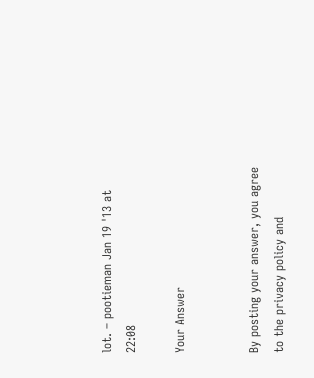lot. – pootieman Jan 19 '13 at 22:08

Your Answer


By posting your answer, you agree to the privacy policy and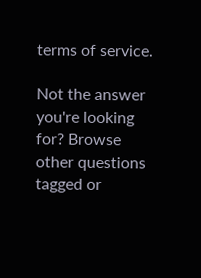terms of service.

Not the answer you're looking for? Browse other questions tagged or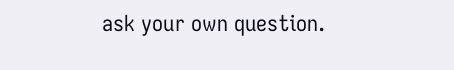ask your own question.